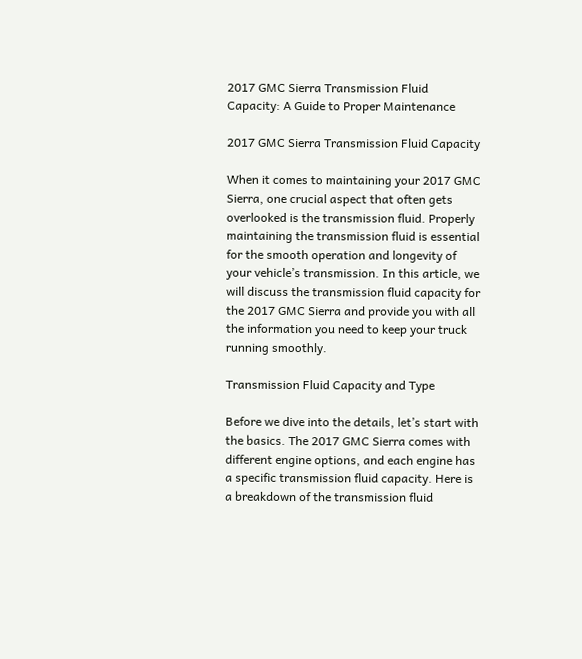2017 GMC Sierra Transmission Fluid Capacity: A Guide to Proper Maintenance

2017 GMC Sierra Transmission Fluid Capacity

When it comes to maintaining your 2017 GMC Sierra, one crucial aspect that often gets overlooked is the transmission fluid. Properly maintaining the transmission fluid is essential for the smooth operation and longevity of your vehicle’s transmission. In this article, we will discuss the transmission fluid capacity for the 2017 GMC Sierra and provide you with all the information you need to keep your truck running smoothly.

Transmission Fluid Capacity and Type

Before we dive into the details, let’s start with the basics. The 2017 GMC Sierra comes with different engine options, and each engine has a specific transmission fluid capacity. Here is a breakdown of the transmission fluid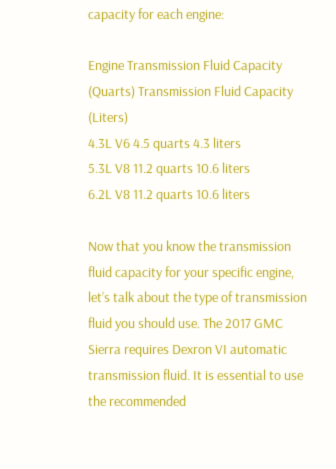capacity for each engine:

Engine Transmission Fluid Capacity (Quarts) Transmission Fluid Capacity (Liters)
4.3L V6 4.5 quarts 4.3 liters
5.3L V8 11.2 quarts 10.6 liters
6.2L V8 11.2 quarts 10.6 liters

Now that you know the transmission fluid capacity for your specific engine, let’s talk about the type of transmission fluid you should use. The 2017 GMC Sierra requires Dexron VI automatic transmission fluid. It is essential to use the recommended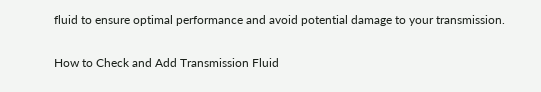fluid to ensure optimal performance and avoid potential damage to your transmission.

How to Check and Add Transmission Fluid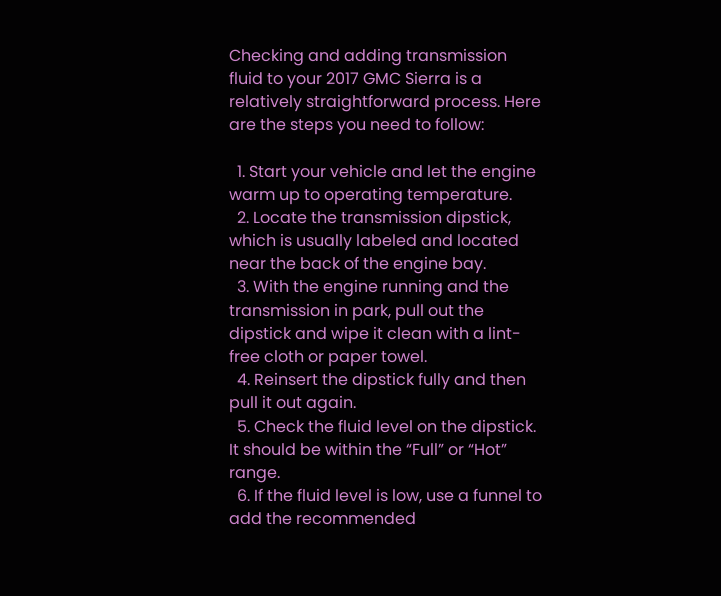Checking and adding transmission fluid to your 2017 GMC Sierra is a relatively straightforward process. Here are the steps you need to follow:

  1. Start your vehicle and let the engine warm up to operating temperature.
  2. Locate the transmission dipstick, which is usually labeled and located near the back of the engine bay.
  3. With the engine running and the transmission in park, pull out the dipstick and wipe it clean with a lint-free cloth or paper towel.
  4. Reinsert the dipstick fully and then pull it out again.
  5. Check the fluid level on the dipstick. It should be within the “Full” or “Hot” range.
  6. If the fluid level is low, use a funnel to add the recommended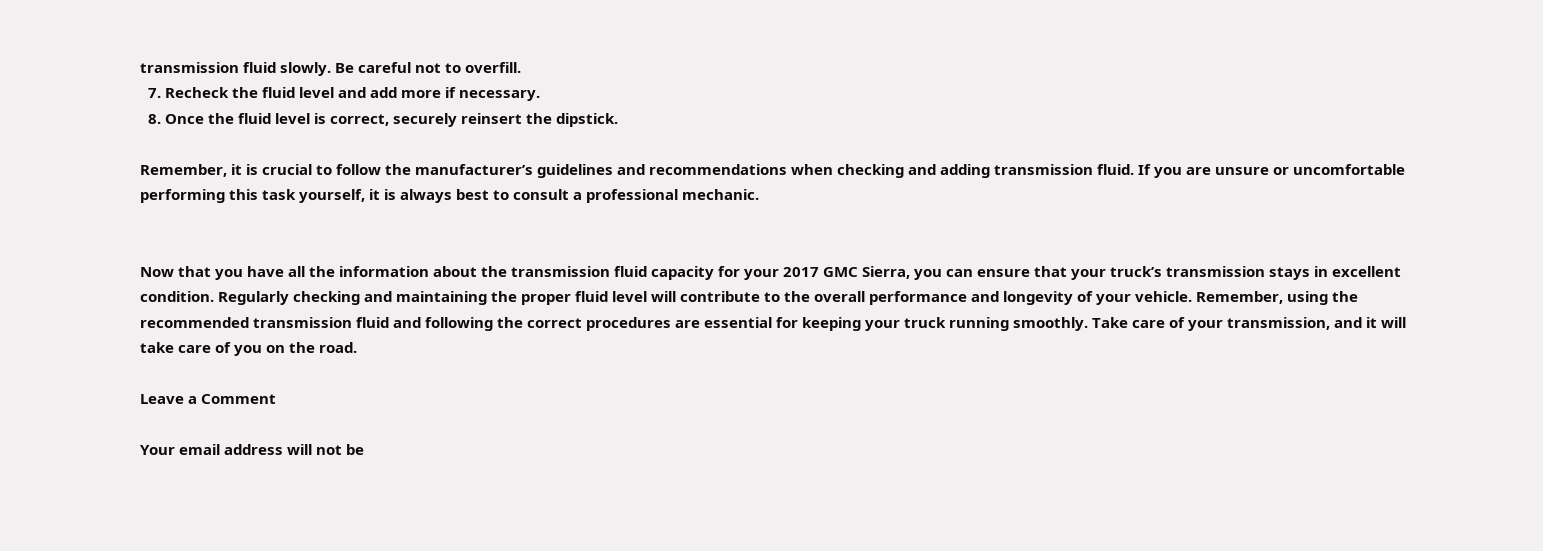transmission fluid slowly. Be careful not to overfill.
  7. Recheck the fluid level and add more if necessary.
  8. Once the fluid level is correct, securely reinsert the dipstick.

Remember, it is crucial to follow the manufacturer’s guidelines and recommendations when checking and adding transmission fluid. If you are unsure or uncomfortable performing this task yourself, it is always best to consult a professional mechanic.


Now that you have all the information about the transmission fluid capacity for your 2017 GMC Sierra, you can ensure that your truck’s transmission stays in excellent condition. Regularly checking and maintaining the proper fluid level will contribute to the overall performance and longevity of your vehicle. Remember, using the recommended transmission fluid and following the correct procedures are essential for keeping your truck running smoothly. Take care of your transmission, and it will take care of you on the road.

Leave a Comment

Your email address will not be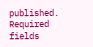published. Required fields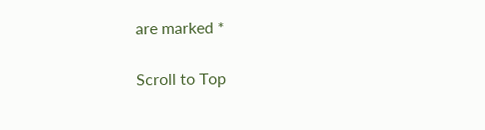are marked *

Scroll to Top